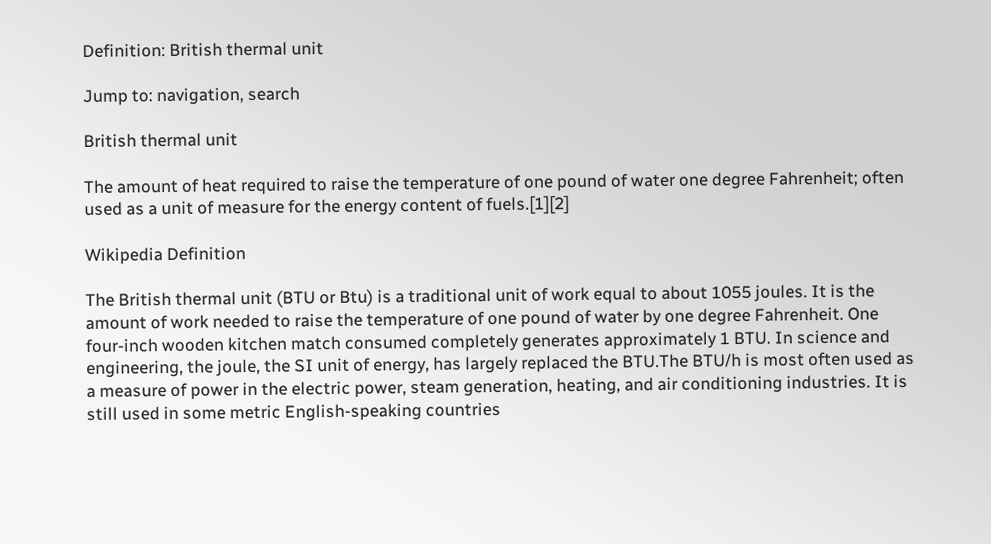Definition: British thermal unit

Jump to: navigation, search

British thermal unit

The amount of heat required to raise the temperature of one pound of water one degree Fahrenheit; often used as a unit of measure for the energy content of fuels.[1][2]

Wikipedia Definition

The British thermal unit (BTU or Btu) is a traditional unit of work equal to about 1055 joules. It is the amount of work needed to raise the temperature of one pound of water by one degree Fahrenheit. One four-inch wooden kitchen match consumed completely generates approximately 1 BTU. In science and engineering, the joule, the SI unit of energy, has largely replaced the BTU.The BTU/h is most often used as a measure of power in the electric power, steam generation, heating, and air conditioning industries. It is still used in some metric English-speaking countries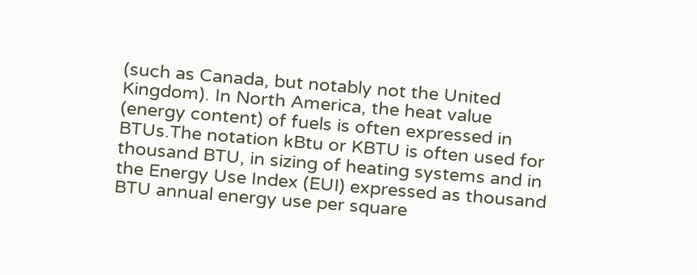(such as Canada, but notably not the United Kingdom). In North America, the heat value (energy content) of fuels is often expressed in BTUs.The notation kBtu or KBTU is often used for thousand BTU, in sizing of heating systems and in the Energy Use Index (EUI) expressed as thousand BTU annual energy use per square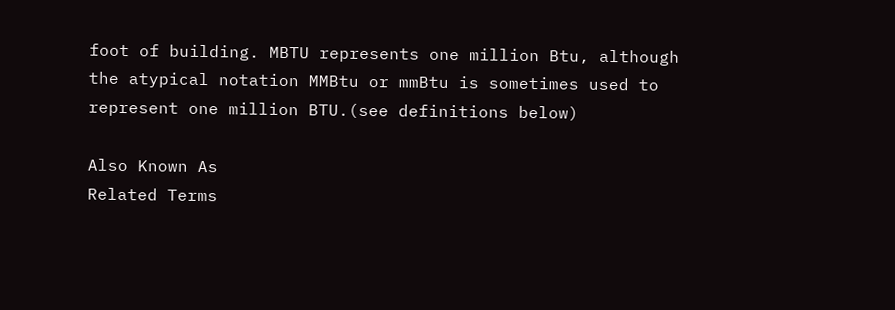foot of building. MBTU represents one million Btu, although the atypical notation MMBtu or mmBtu is sometimes used to represent one million BTU.(see definitions below)

Also Known As
Related Terms